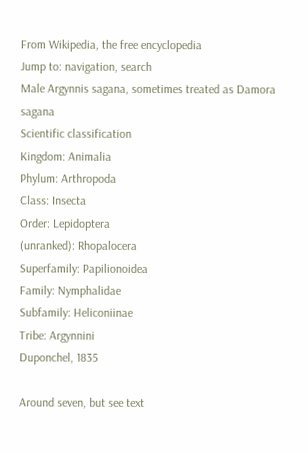From Wikipedia, the free encyclopedia
Jump to: navigation, search
Male Argynnis sagana, sometimes treated as Damora sagana
Scientific classification
Kingdom: Animalia
Phylum: Arthropoda
Class: Insecta
Order: Lepidoptera
(unranked): Rhopalocera
Superfamily: Papilionoidea
Family: Nymphalidae
Subfamily: Heliconiinae
Tribe: Argynnini
Duponchel, 1835

Around seven, but see text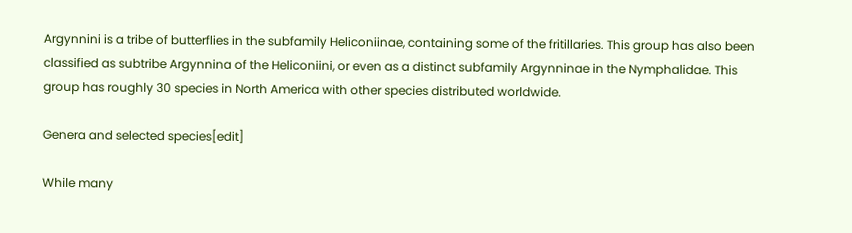Argynnini is a tribe of butterflies in the subfamily Heliconiinae, containing some of the fritillaries. This group has also been classified as subtribe Argynnina of the Heliconiini, or even as a distinct subfamily Argynninae in the Nymphalidae. This group has roughly 30 species in North America with other species distributed worldwide.

Genera and selected species[edit]

While many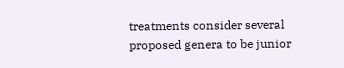treatments consider several proposed genera to be junior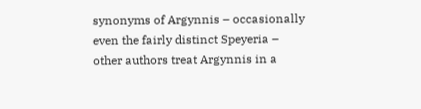synonyms of Argynnis – occasionally even the fairly distinct Speyeria – other authors treat Argynnis in a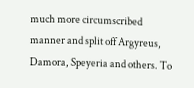much more circumscribed manner and split off Argyreus, Damora, Speyeria and others. To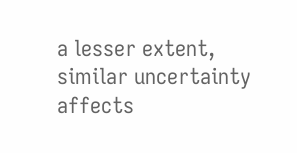a lesser extent, similar uncertainty affects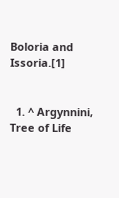Boloria and Issoria.[1]


  1. ^ Argynnini, Tree of Life